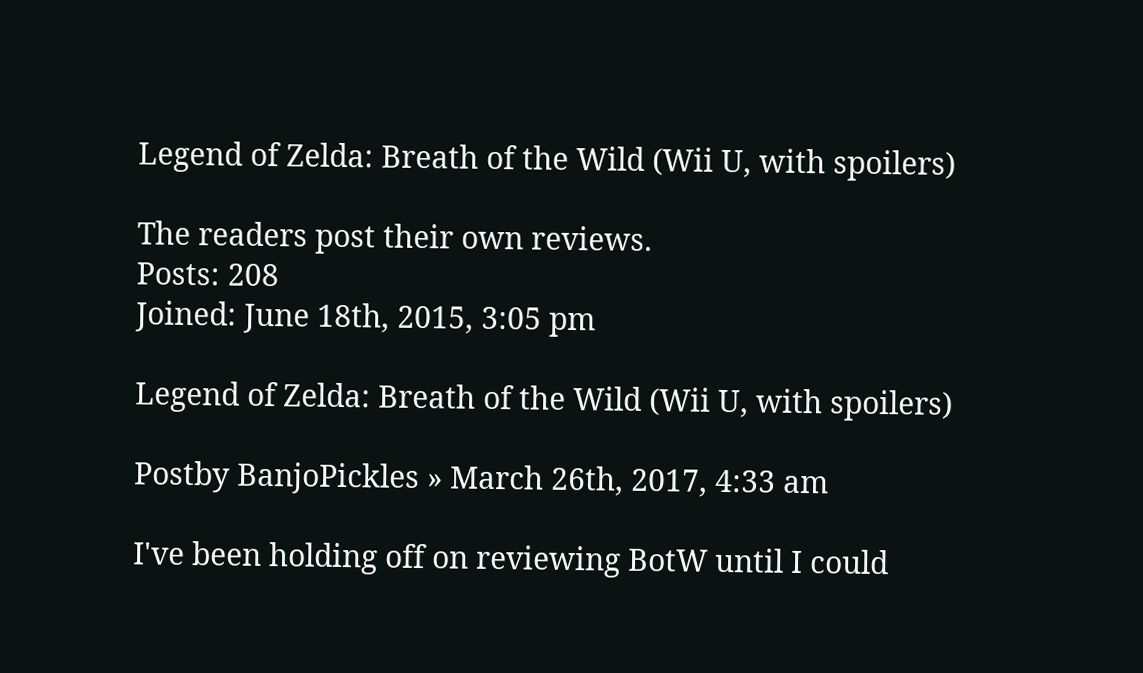Legend of Zelda: Breath of the Wild (Wii U, with spoilers)

The readers post their own reviews.
Posts: 208
Joined: June 18th, 2015, 3:05 pm

Legend of Zelda: Breath of the Wild (Wii U, with spoilers)

Postby BanjoPickles » March 26th, 2017, 4:33 am

I've been holding off on reviewing BotW until I could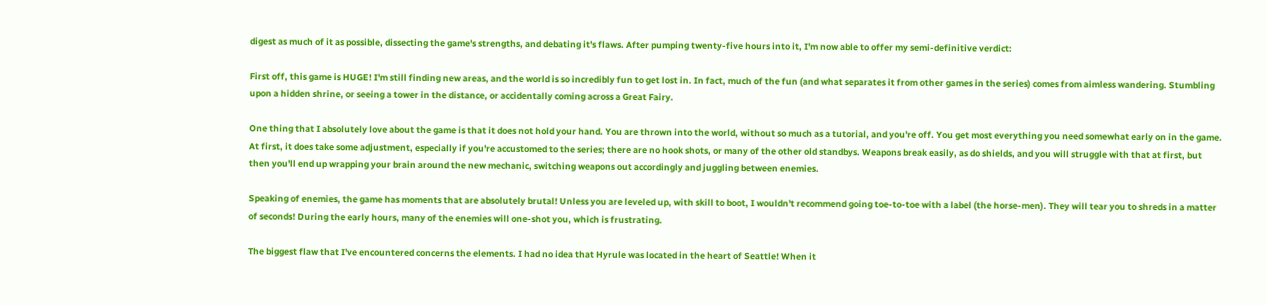digest as much of it as possible, dissecting the game's strengths, and debating it's flaws. After pumping twenty-five hours into it, I'm now able to offer my semi-definitive verdict:

First off, this game is HUGE! I'm still finding new areas, and the world is so incredibly fun to get lost in. In fact, much of the fun (and what separates it from other games in the series) comes from aimless wandering. Stumbling upon a hidden shrine, or seeing a tower in the distance, or accidentally coming across a Great Fairy.

One thing that I absolutely love about the game is that it does not hold your hand. You are thrown into the world, without so much as a tutorial, and you're off. You get most everything you need somewhat early on in the game. At first, it does take some adjustment, especially if you're accustomed to the series; there are no hook shots, or many of the other old standbys. Weapons break easily, as do shields, and you will struggle with that at first, but then you'll end up wrapping your brain around the new mechanic, switching weapons out accordingly and juggling between enemies.

Speaking of enemies, the game has moments that are absolutely brutal! Unless you are leveled up, with skill to boot, I wouldn't recommend going toe-to-toe with a label (the horse-men). They will tear you to shreds in a matter of seconds! During the early hours, many of the enemies will one-shot you, which is frustrating.

The biggest flaw that I've encountered concerns the elements. I had no idea that Hyrule was located in the heart of Seattle! When it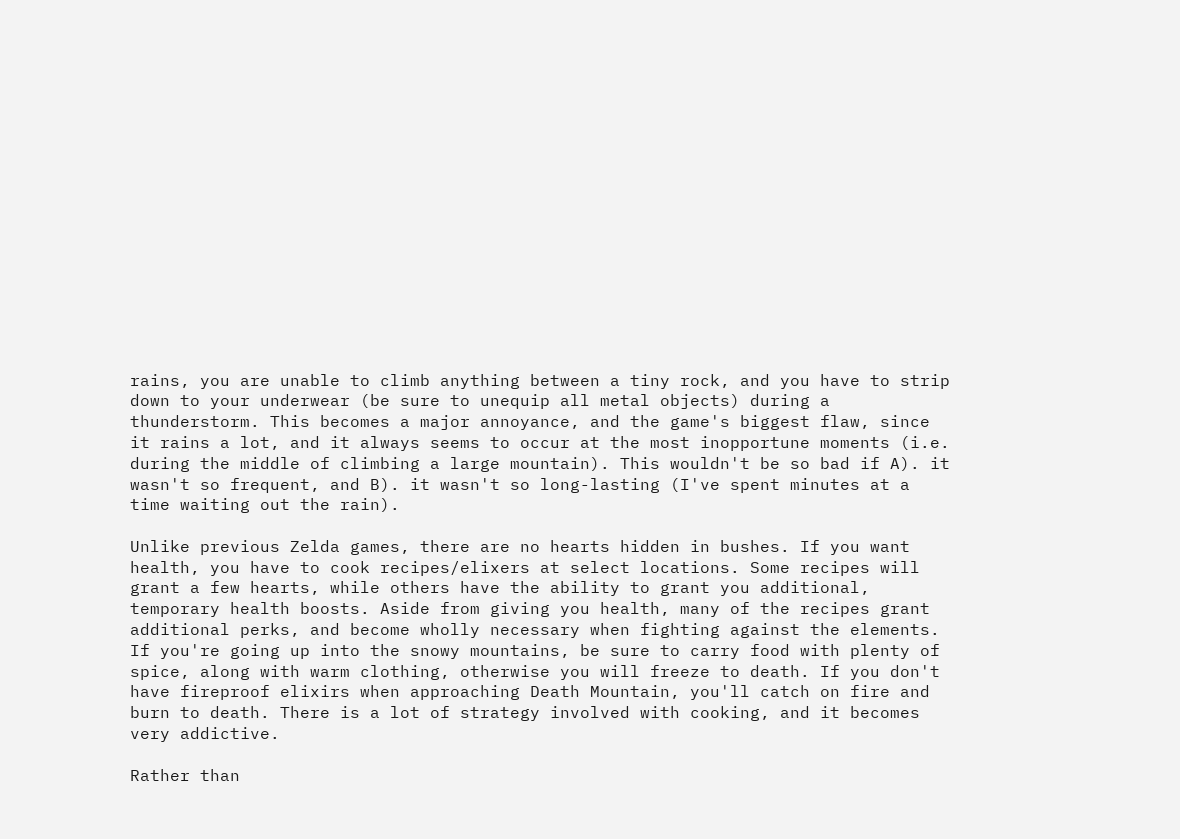rains, you are unable to climb anything between a tiny rock, and you have to strip down to your underwear (be sure to unequip all metal objects) during a thunderstorm. This becomes a major annoyance, and the game's biggest flaw, since it rains a lot, and it always seems to occur at the most inopportune moments (i.e. during the middle of climbing a large mountain). This wouldn't be so bad if A). it wasn't so frequent, and B). it wasn't so long-lasting (I've spent minutes at a time waiting out the rain).

Unlike previous Zelda games, there are no hearts hidden in bushes. If you want health, you have to cook recipes/elixers at select locations. Some recipes will grant a few hearts, while others have the ability to grant you additional, temporary health boosts. Aside from giving you health, many of the recipes grant additional perks, and become wholly necessary when fighting against the elements. If you're going up into the snowy mountains, be sure to carry food with plenty of spice, along with warm clothing, otherwise you will freeze to death. If you don't have fireproof elixirs when approaching Death Mountain, you'll catch on fire and burn to death. There is a lot of strategy involved with cooking, and it becomes very addictive.

Rather than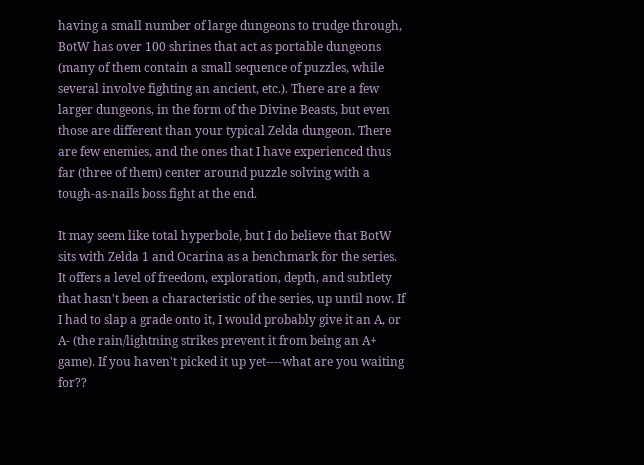having a small number of large dungeons to trudge through, BotW has over 100 shrines that act as portable dungeons (many of them contain a small sequence of puzzles, while several involve fighting an ancient, etc.). There are a few larger dungeons, in the form of the Divine Beasts, but even those are different than your typical Zelda dungeon. There are few enemies, and the ones that I have experienced thus far (three of them) center around puzzle solving with a tough-as-nails boss fight at the end.

It may seem like total hyperbole, but I do believe that BotW sits with Zelda 1 and Ocarina as a benchmark for the series. It offers a level of freedom, exploration, depth, and subtlety that hasn't been a characteristic of the series, up until now. If I had to slap a grade onto it, I would probably give it an A, or A- (the rain/lightning strikes prevent it from being an A+ game). If you haven't picked it up yet----what are you waiting for??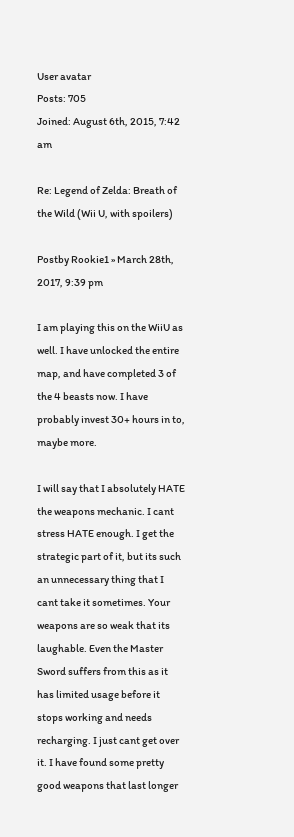User avatar
Posts: 705
Joined: August 6th, 2015, 7:42 am

Re: Legend of Zelda: Breath of the Wild (Wii U, with spoilers)

Postby Rookie1 » March 28th, 2017, 9:39 pm

I am playing this on the WiiU as well. I have unlocked the entire map, and have completed 3 of the 4 beasts now. I have probably invest 30+ hours in to, maybe more.

I will say that I absolutely HATE the weapons mechanic. I cant stress HATE enough. I get the strategic part of it, but its such an unnecessary thing that I cant take it sometimes. Your weapons are so weak that its laughable. Even the Master Sword suffers from this as it has limited usage before it stops working and needs recharging. I just cant get over it. I have found some pretty good weapons that last longer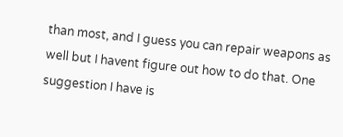than most, and I guess you can repair weapons as well but I havent figure out how to do that. One suggestion I have is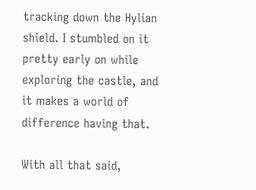tracking down the Hylian shield. I stumbled on it pretty early on while exploring the castle, and it makes a world of difference having that.

With all that said,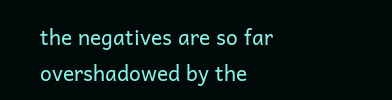the negatives are so far overshadowed by the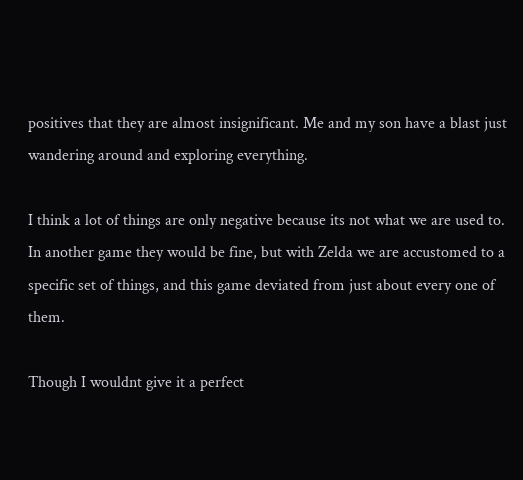positives that they are almost insignificant. Me and my son have a blast just wandering around and exploring everything.

I think a lot of things are only negative because its not what we are used to. In another game they would be fine, but with Zelda we are accustomed to a specific set of things, and this game deviated from just about every one of them.

Though I wouldnt give it a perfect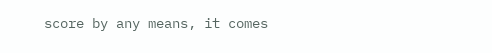score by any means, it comes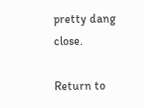pretty dang close.

Return to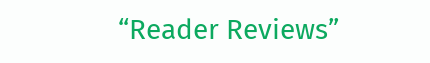“Reader Reviews”